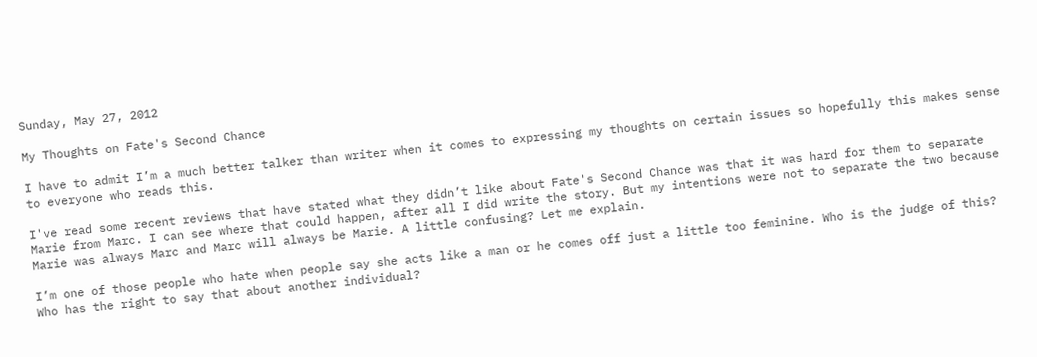Sunday, May 27, 2012

My Thoughts on Fate's Second Chance

I have to admit I’m a much better talker than writer when it comes to expressing my thoughts on certain issues so hopefully this makes sense to everyone who reads this.

I've read some recent reviews that have stated what they didn’t like about Fate's Second Chance was that it was hard for them to separate Marie from Marc. I can see where that could happen, after all I did write the story. But my intentions were not to separate the two because Marie was always Marc and Marc will always be Marie. A little confusing? Let me explain.

I’m one of those people who hate when people say she acts like a man or he comes off just a little too feminine. Who is the judge of this? Who has the right to say that about another individual?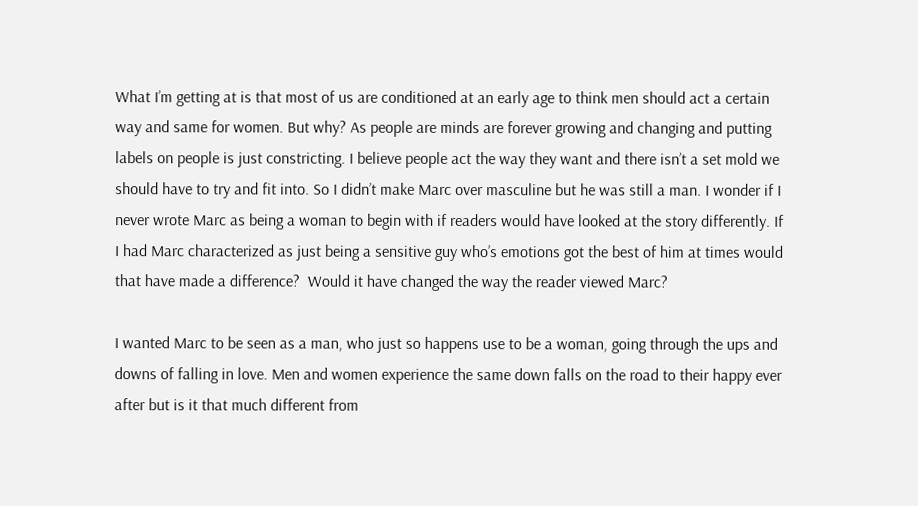What I’m getting at is that most of us are conditioned at an early age to think men should act a certain way and same for women. But why? As people are minds are forever growing and changing and putting labels on people is just constricting. I believe people act the way they want and there isn’t a set mold we should have to try and fit into. So I didn’t make Marc over masculine but he was still a man. I wonder if I never wrote Marc as being a woman to begin with if readers would have looked at the story differently. If I had Marc characterized as just being a sensitive guy who’s emotions got the best of him at times would that have made a difference?  Would it have changed the way the reader viewed Marc?

I wanted Marc to be seen as a man, who just so happens use to be a woman, going through the ups and downs of falling in love. Men and women experience the same down falls on the road to their happy ever after but is it that much different from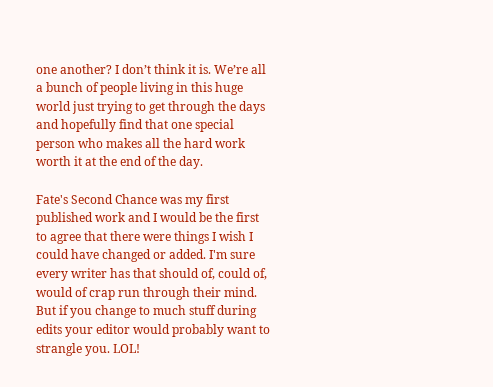one another? I don’t think it is. We’re all a bunch of people living in this huge world just trying to get through the days and hopefully find that one special person who makes all the hard work worth it at the end of the day.

Fate's Second Chance was my first published work and I would be the first to agree that there were things I wish I could have changed or added. I'm sure every writer has that should of, could of, would of crap run through their mind. But if you change to much stuff during edits your editor would probably want to strangle you. LOL!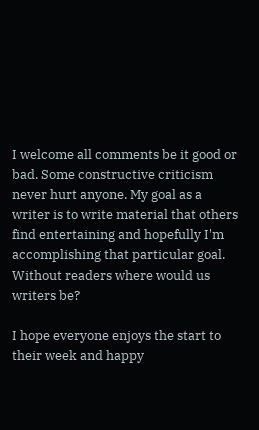I welcome all comments be it good or bad. Some constructive criticism never hurt anyone. My goal as a writer is to write material that others find entertaining and hopefully I'm accomplishing that particular goal. Without readers where would us writers be?

I hope everyone enjoys the start to their week and happy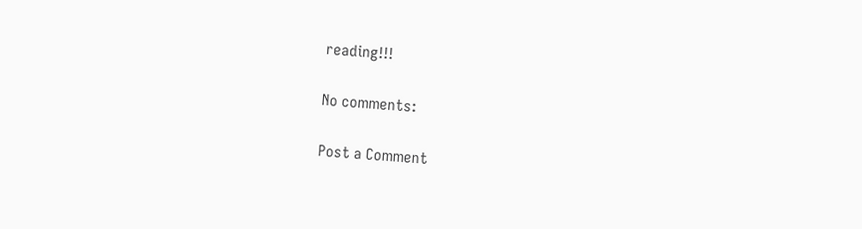reading!!!

No comments:

Post a Comment